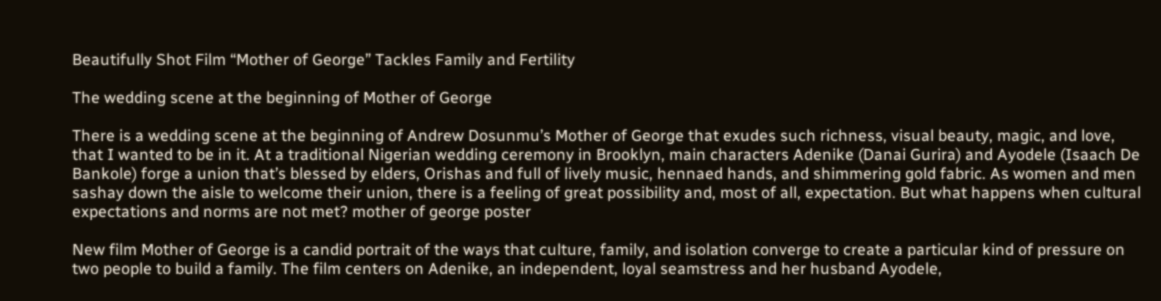Beautifully Shot Film “Mother of George” Tackles Family and Fertility

The wedding scene at the beginning of Mother of George

There is a wedding scene at the beginning of Andrew Dosunmu’s Mother of George that exudes such richness, visual beauty, magic, and love, that I wanted to be in it. At a traditional Nigerian wedding ceremony in Brooklyn, main characters Adenike (Danai Gurira) and Ayodele (Isaach De Bankole) forge a union that’s blessed by elders, Orishas and full of lively music, hennaed hands, and shimmering gold fabric. As women and men sashay down the aisle to welcome their union, there is a feeling of great possibility and, most of all, expectation. But what happens when cultural expectations and norms are not met? mother of george poster

New film Mother of George is a candid portrait of the ways that culture, family, and isolation converge to create a particular kind of pressure on two people to build a family. The film centers on Adenike, an independent, loyal seamstress and her husband Ayodele,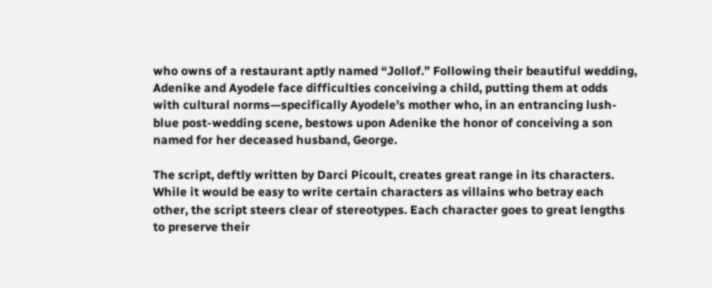who owns of a restaurant aptly named “Jollof.” Following their beautiful wedding, Adenike and Ayodele face difficulties conceiving a child, putting them at odds with cultural norms—specifically Ayodele’s mother who, in an entrancing lush-blue post-wedding scene, bestows upon Adenike the honor of conceiving a son named for her deceased husband, George.

The script, deftly written by Darci Picoult, creates great range in its characters. While it would be easy to write certain characters as villains who betray each other, the script steers clear of stereotypes. Each character goes to great lengths to preserve their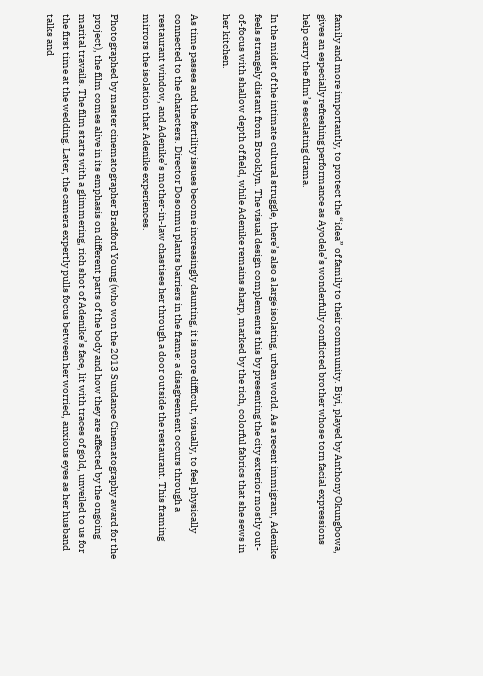family and more importantly, to protect the “idea” of family to their community. Biyi, played by Anthony Okungbowa, gives an especially refreshing performance as Ayodele’s wonderfully conflicted brother whose torn facial expressions help carry the film’s escalating drama.

In the midst of the intimate cultural struggle, there’s also a large isolating, urban world. As a recent immigrant, Adenike feels strangely distant from Brooklyn. The visual design complements this by presenting the city exterior mostly out-of-focus with shallow depth of field, while Adenike remains sharp, marked by the rich, colorful fabrics that she sews in her kitchen.

As time passes and the fertility issues become increasingly daunting, it is more difficult, visually, to feel physically connected to the characters. Director Dosonmu plants barriers in the frame: a disagreement occurs through a restaurant window, and Adenike’s mother-in-law chastises her through a door outside the restaurant. This framing mirrors the isolation that Adenike experiences.

Photographed by master cinematographer Bradford Young (who won the 2013 Sundance Cinematography award for the project), the film comes alive in its emphasis on different parts of the body and how they are affected by the ongoing marital travails. The film starts with a glimmering, rich shot of Adenike’s face, lit with traces of gold, unveiled to us for the first time at the wedding. Later, the camera expertly pulls focus between her worried, anxious eyes as her husband talks and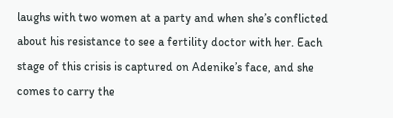laughs with two women at a party and when she’s conflicted about his resistance to see a fertility doctor with her. Each stage of this crisis is captured on Adenike’s face, and she comes to carry the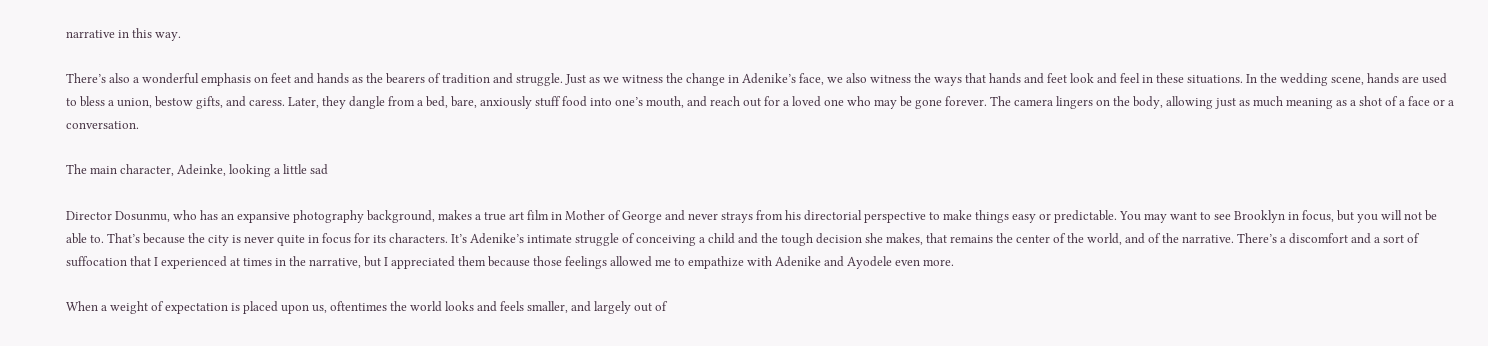narrative in this way.

There’s also a wonderful emphasis on feet and hands as the bearers of tradition and struggle. Just as we witness the change in Adenike’s face, we also witness the ways that hands and feet look and feel in these situations. In the wedding scene, hands are used to bless a union, bestow gifts, and caress. Later, they dangle from a bed, bare, anxiously stuff food into one’s mouth, and reach out for a loved one who may be gone forever. The camera lingers on the body, allowing just as much meaning as a shot of a face or a conversation.

The main character, Adeinke, looking a little sad

Director Dosunmu, who has an expansive photography background, makes a true art film in Mother of George and never strays from his directorial perspective to make things easy or predictable. You may want to see Brooklyn in focus, but you will not be able to. That’s because the city is never quite in focus for its characters. It’s Adenike’s intimate struggle of conceiving a child and the tough decision she makes, that remains the center of the world, and of the narrative. There’s a discomfort and a sort of suffocation that I experienced at times in the narrative, but I appreciated them because those feelings allowed me to empathize with Adenike and Ayodele even more.

When a weight of expectation is placed upon us, oftentimes the world looks and feels smaller, and largely out of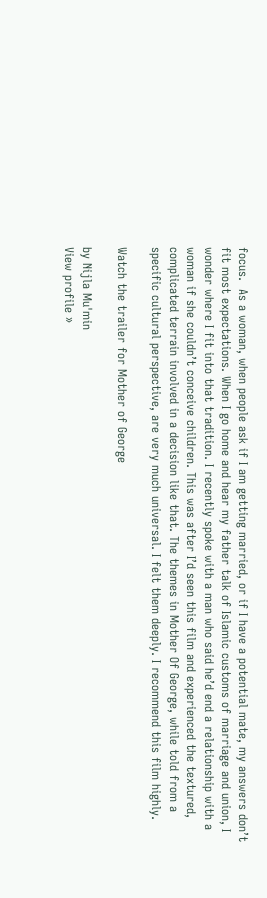focus.  As a woman, when people ask if I am getting married, or if I have a potential mate, my answers don’t fit most expectations. When I go home and hear my father talk of Islamic customs of marriage and union, I wonder where I fit into that tradition. I recently spoke with a man who said he’d end a relationship with a woman if she couldn’t conceive children. This was after I’d seen this film and experienced the textured, complicated terrain involved in a decision like that. The themes in Mother Of George, while told from a specific cultural perspective, are very much universal. I felt them deeply. I recommend this film highly.

Watch the trailer for Mother of George

by Nijla Mu'min
View profile »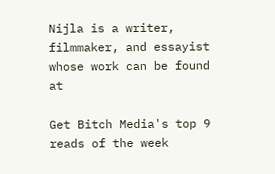Nijla is a writer, filmmaker, and essayist whose work can be found at

Get Bitch Media's top 9 reads of the week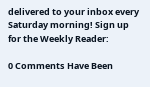delivered to your inbox every Saturday morning! Sign up for the Weekly Reader:

0 Comments Have Been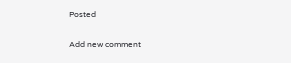Posted

Add new comment